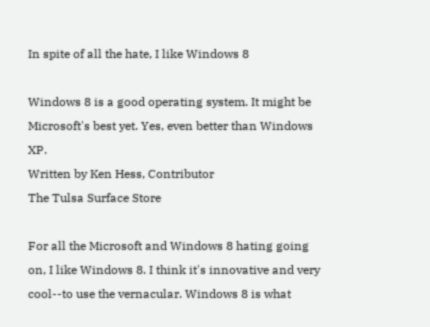In spite of all the hate, I like Windows 8

Windows 8 is a good operating system. It might be Microsoft's best yet. Yes, even better than Windows XP.
Written by Ken Hess, Contributor
The Tulsa Surface Store

For all the Microsoft and Windows 8 hating going on, I like Windows 8. I think it's innovative and very cool--to use the vernacular. Windows 8 is what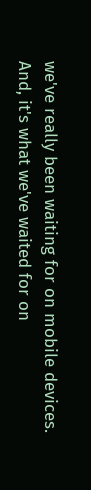we've really been waiting for on mobile devices. And, it's what we've waited for on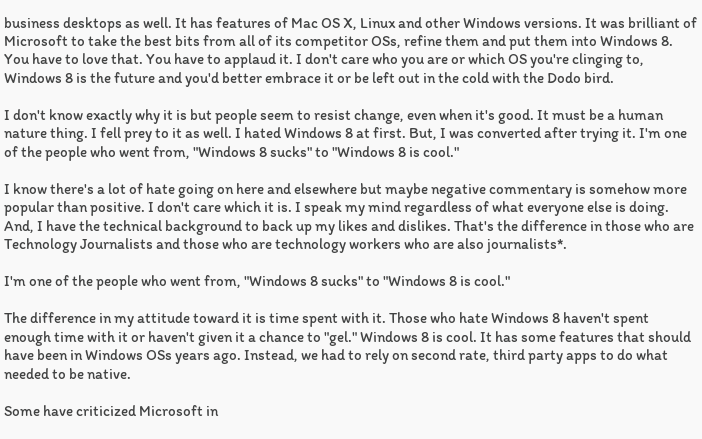business desktops as well. It has features of Mac OS X, Linux and other Windows versions. It was brilliant of Microsoft to take the best bits from all of its competitor OSs, refine them and put them into Windows 8. You have to love that. You have to applaud it. I don't care who you are or which OS you're clinging to, Windows 8 is the future and you'd better embrace it or be left out in the cold with the Dodo bird.

I don't know exactly why it is but people seem to resist change, even when it's good. It must be a human nature thing. I fell prey to it as well. I hated Windows 8 at first. But, I was converted after trying it. I'm one of the people who went from, "Windows 8 sucks" to "Windows 8 is cool."

I know there's a lot of hate going on here and elsewhere but maybe negative commentary is somehow more popular than positive. I don't care which it is. I speak my mind regardless of what everyone else is doing. And, I have the technical background to back up my likes and dislikes. That's the difference in those who are Technology Journalists and those who are technology workers who are also journalists*.

I'm one of the people who went from, "Windows 8 sucks" to "Windows 8 is cool."

The difference in my attitude toward it is time spent with it. Those who hate Windows 8 haven't spent enough time with it or haven't given it a chance to "gel." Windows 8 is cool. It has some features that should have been in Windows OSs years ago. Instead, we had to rely on second rate, third party apps to do what needed to be native.

Some have criticized Microsoft in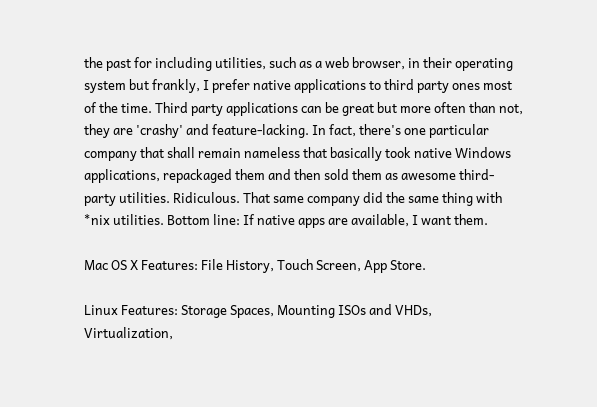the past for including utilities, such as a web browser, in their operating system but frankly, I prefer native applications to third party ones most of the time. Third party applications can be great but more often than not, they are 'crashy' and feature-lacking. In fact, there's one particular company that shall remain nameless that basically took native Windows applications, repackaged them and then sold them as awesome third-party utilities. Ridiculous. That same company did the same thing with *nix utilities. Bottom line: If native apps are available, I want them.

Mac OS X Features: File History, Touch Screen, App Store.

Linux Features: Storage Spaces, Mounting ISOs and VHDs, Virtualization,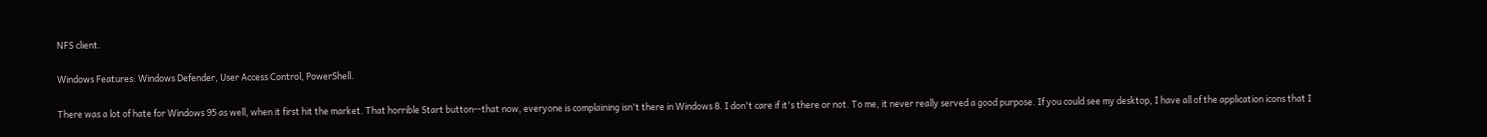NFS client.

Windows Features: Windows Defender, User Access Control, PowerShell.

There was a lot of hate for Windows 95 as well, when it first hit the market. That horrible Start button--that now, everyone is complaining isn't there in Windows 8. I don't care if it's there or not. To me, it never really served a good purpose. If you could see my desktop, I have all of the application icons that I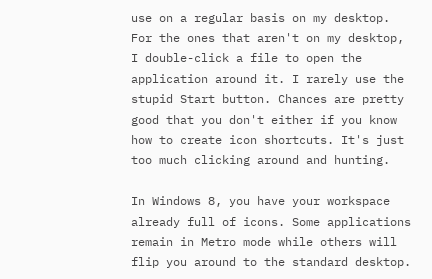use on a regular basis on my desktop. For the ones that aren't on my desktop, I double-click a file to open the application around it. I rarely use the stupid Start button. Chances are pretty good that you don't either if you know how to create icon shortcuts. It's just too much clicking around and hunting.

In Windows 8, you have your workspace already full of icons. Some applications remain in Metro mode while others will flip you around to the standard desktop.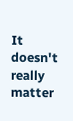It doesn't really matter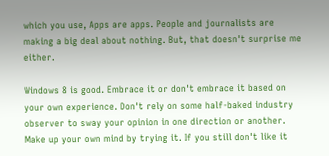which you use, Apps are apps. People and journalists are making a big deal about nothing. But, that doesn't surprise me either.

Windows 8 is good. Embrace it or don't embrace it based on your own experience. Don't rely on some half-baked industry observer to sway your opinion in one direction or another. Make up your own mind by trying it. If you still don't like it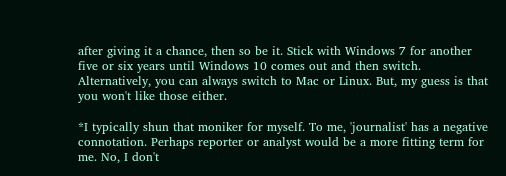after giving it a chance, then so be it. Stick with Windows 7 for another five or six years until Windows 10 comes out and then switch. Alternatively, you can always switch to Mac or Linux. But, my guess is that you won't like those either.

*I typically shun that moniker for myself. To me, 'journalist' has a negative connotation. Perhaps reporter or analyst would be a more fitting term for me. No, I don't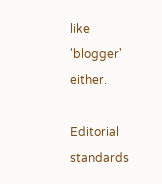like 'blogger' either.

Editorial standards